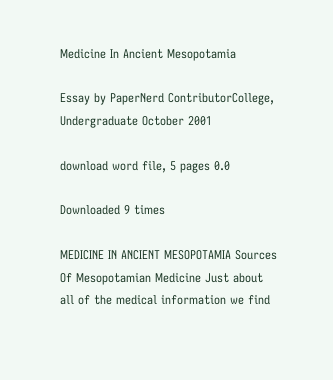Medicine In Ancient Mesopotamia

Essay by PaperNerd ContributorCollege, Undergraduate October 2001

download word file, 5 pages 0.0

Downloaded 9 times

MEDICINE IN ANCIENT MESOPOTAMIA Sources Of Mesopotamian Medicine Just about all of the medical information we find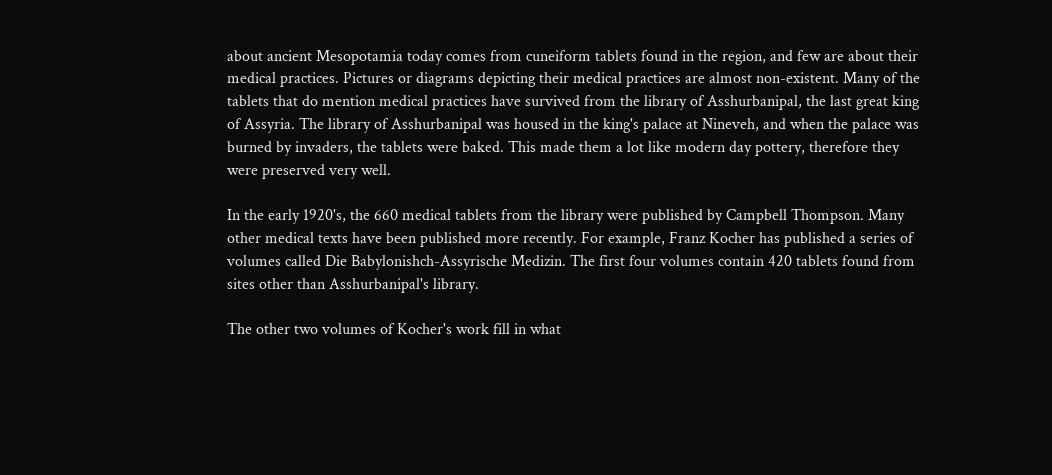about ancient Mesopotamia today comes from cuneiform tablets found in the region, and few are about their medical practices. Pictures or diagrams depicting their medical practices are almost non-existent. Many of the tablets that do mention medical practices have survived from the library of Asshurbanipal, the last great king of Assyria. The library of Asshurbanipal was housed in the king's palace at Nineveh, and when the palace was burned by invaders, the tablets were baked. This made them a lot like modern day pottery, therefore they were preserved very well.

In the early 1920's, the 660 medical tablets from the library were published by Campbell Thompson. Many other medical texts have been published more recently. For example, Franz Kocher has published a series of volumes called Die Babylonishch-Assyrische Medizin. The first four volumes contain 420 tablets found from sites other than Asshurbanipal's library.

The other two volumes of Kocher's work fill in what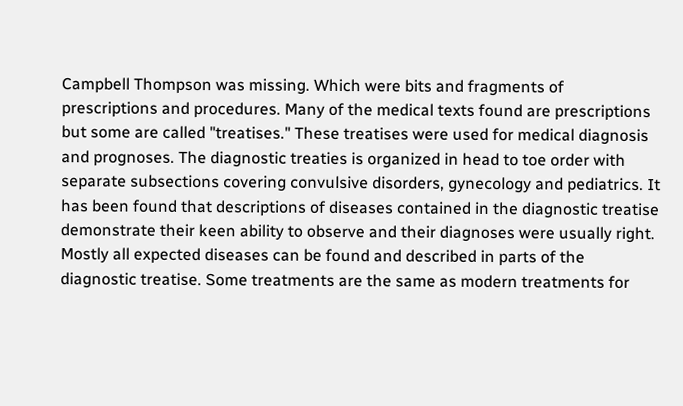Campbell Thompson was missing. Which were bits and fragments of prescriptions and procedures. Many of the medical texts found are prescriptions but some are called "treatises." These treatises were used for medical diagnosis and prognoses. The diagnostic treaties is organized in head to toe order with separate subsections covering convulsive disorders, gynecology and pediatrics. It has been found that descriptions of diseases contained in the diagnostic treatise demonstrate their keen ability to observe and their diagnoses were usually right. Mostly all expected diseases can be found and described in parts of the diagnostic treatise. Some treatments are the same as modern treatments for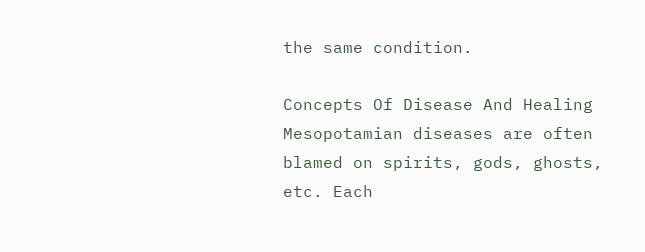the same condition.

Concepts Of Disease And Healing Mesopotamian diseases are often blamed on spirits, gods, ghosts, etc. Each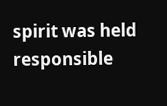spirit was held responsible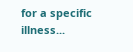for a specific illness...